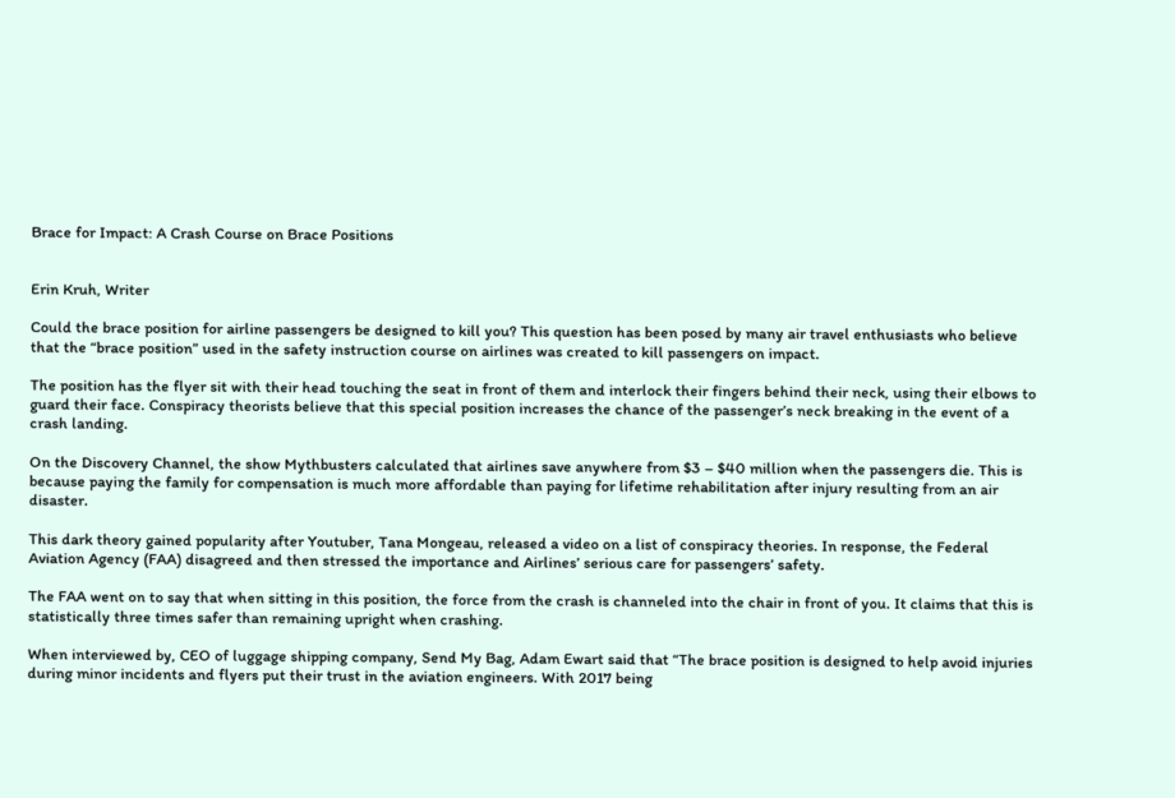Brace for Impact: A Crash Course on Brace Positions


Erin Kruh, Writer

Could the brace position for airline passengers be designed to kill you? This question has been posed by many air travel enthusiasts who believe that the “brace position” used in the safety instruction course on airlines was created to kill passengers on impact.

The position has the flyer sit with their head touching the seat in front of them and interlock their fingers behind their neck, using their elbows to guard their face. Conspiracy theorists believe that this special position increases the chance of the passenger’s neck breaking in the event of a crash landing.

On the Discovery Channel, the show Mythbusters calculated that airlines save anywhere from $3 – $40 million when the passengers die. This is because paying the family for compensation is much more affordable than paying for lifetime rehabilitation after injury resulting from an air disaster.

This dark theory gained popularity after Youtuber, Tana Mongeau, released a video on a list of conspiracy theories. In response, the Federal Aviation Agency (FAA) disagreed and then stressed the importance and Airlines’ serious care for passengers’ safety.

The FAA went on to say that when sitting in this position, the force from the crash is channeled into the chair in front of you. It claims that this is statistically three times safer than remaining upright when crashing.

When interviewed by, CEO of luggage shipping company, Send My Bag, Adam Ewart said that “The brace position is designed to help avoid injuries during minor incidents and flyers put their trust in the aviation engineers. With 2017 being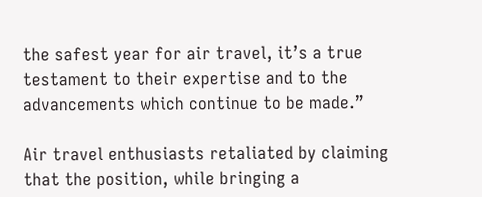the safest year for air travel, it’s a true testament to their expertise and to the advancements which continue to be made.”

Air travel enthusiasts retaliated by claiming that the position, while bringing a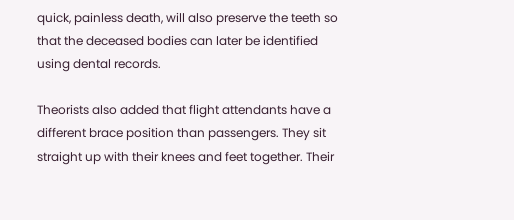quick, painless death, will also preserve the teeth so that the deceased bodies can later be identified using dental records.

Theorists also added that flight attendants have a different brace position than passengers. They sit straight up with their knees and feet together. Their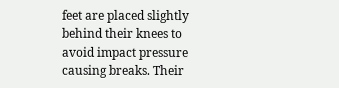feet are placed slightly behind their knees to avoid impact pressure causing breaks. Their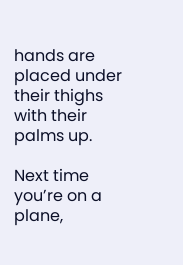hands are placed under their thighs with their palms up.

Next time you’re on a plane,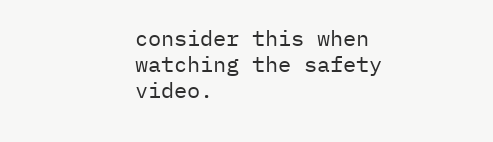consider this when watching the safety video.